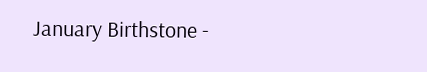January Birthstone -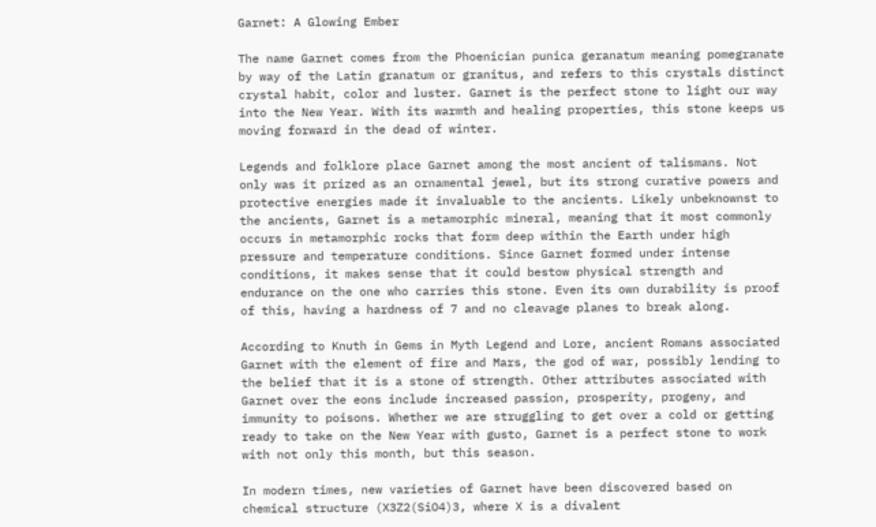Garnet: A Glowing Ember

The name Garnet comes from the Phoenician punica geranatum meaning pomegranate by way of the Latin granatum or granitus, and refers to this crystals distinct crystal habit, color and luster. Garnet is the perfect stone to light our way into the New Year. With its warmth and healing properties, this stone keeps us moving forward in the dead of winter.

Legends and folklore place Garnet among the most ancient of talismans. Not only was it prized as an ornamental jewel, but its strong curative powers and protective energies made it invaluable to the ancients. Likely unbeknownst to the ancients, Garnet is a metamorphic mineral, meaning that it most commonly occurs in metamorphic rocks that form deep within the Earth under high pressure and temperature conditions. Since Garnet formed under intense conditions, it makes sense that it could bestow physical strength and endurance on the one who carries this stone. Even its own durability is proof of this, having a hardness of 7 and no cleavage planes to break along.

According to Knuth in Gems in Myth Legend and Lore, ancient Romans associated Garnet with the element of fire and Mars, the god of war, possibly lending to the belief that it is a stone of strength. Other attributes associated with Garnet over the eons include increased passion, prosperity, progeny, and immunity to poisons. Whether we are struggling to get over a cold or getting ready to take on the New Year with gusto, Garnet is a perfect stone to work with not only this month, but this season.

In modern times, new varieties of Garnet have been discovered based on chemical structure (X3Z2(SiO4)3, where X is a divalent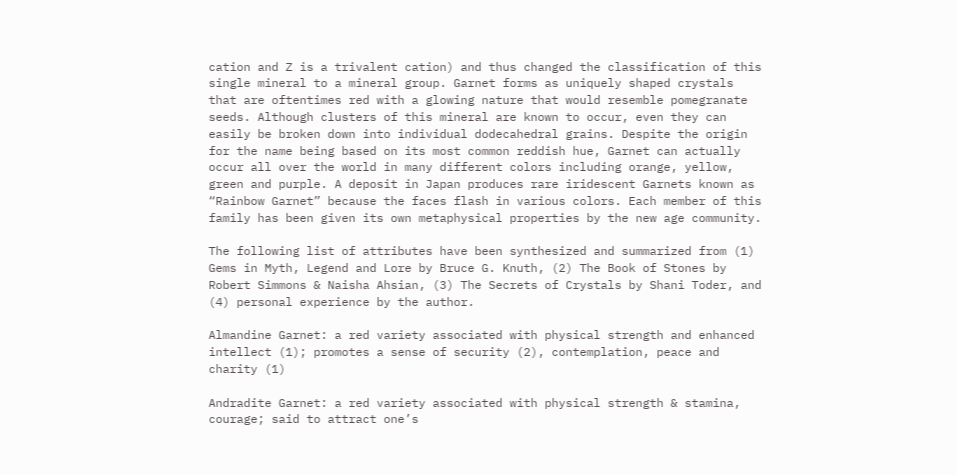cation and Z is a trivalent cation) and thus changed the classification of this single mineral to a mineral group. Garnet forms as uniquely shaped crystals that are oftentimes red with a glowing nature that would resemble pomegranate seeds. Although clusters of this mineral are known to occur, even they can easily be broken down into individual dodecahedral grains. Despite the origin for the name being based on its most common reddish hue, Garnet can actually occur all over the world in many different colors including orange, yellow, green and purple. A deposit in Japan produces rare iridescent Garnets known as “Rainbow Garnet” because the faces flash in various colors. Each member of this family has been given its own metaphysical properties by the new age community.

The following list of attributes have been synthesized and summarized from (1) Gems in Myth, Legend and Lore by Bruce G. Knuth, (2) The Book of Stones by Robert Simmons & Naisha Ahsian, (3) The Secrets of Crystals by Shani Toder, and (4) personal experience by the author.

Almandine Garnet: a red variety associated with physical strength and enhanced intellect (1); promotes a sense of security (2), contemplation, peace and charity (1)

Andradite Garnet: a red variety associated with physical strength & stamina, courage; said to attract one’s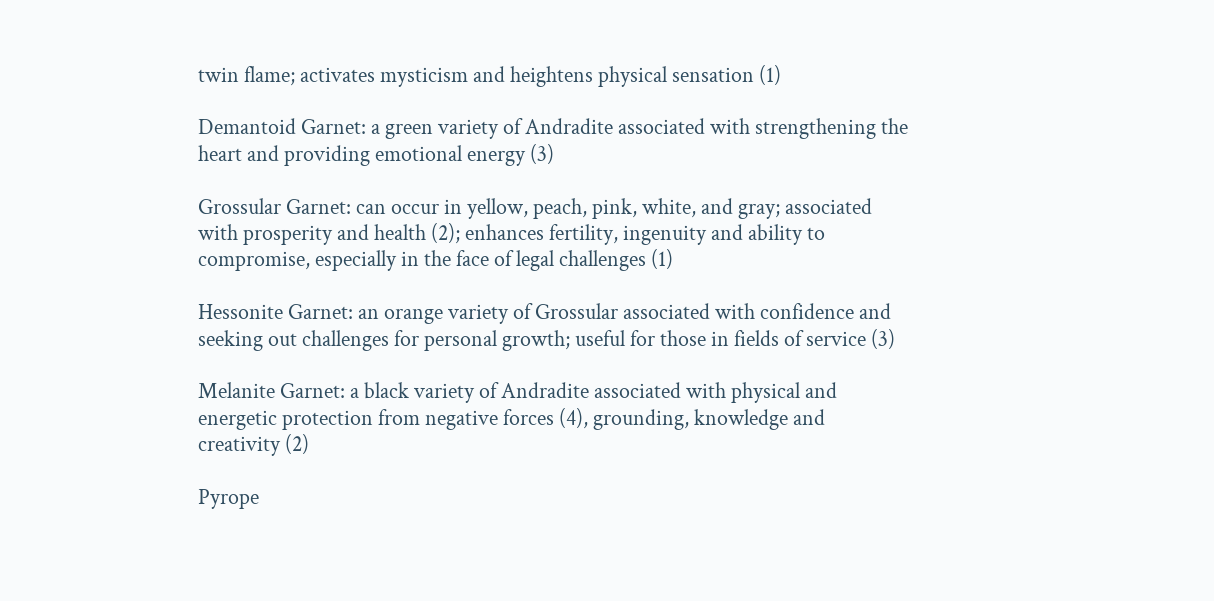twin flame; activates mysticism and heightens physical sensation (1)

Demantoid Garnet: a green variety of Andradite associated with strengthening the heart and providing emotional energy (3)

Grossular Garnet: can occur in yellow, peach, pink, white, and gray; associated with prosperity and health (2); enhances fertility, ingenuity and ability to compromise, especially in the face of legal challenges (1)

Hessonite Garnet: an orange variety of Grossular associated with confidence and seeking out challenges for personal growth; useful for those in fields of service (3)

Melanite Garnet: a black variety of Andradite associated with physical and energetic protection from negative forces (4), grounding, knowledge and creativity (2)

Pyrope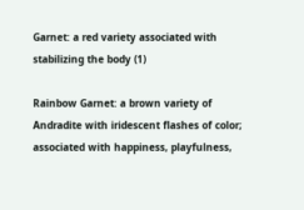Garnet: a red variety associated with stabilizing the body (1)

Rainbow Garnet: a brown variety of Andradite with iridescent flashes of color; associated with happiness, playfulness,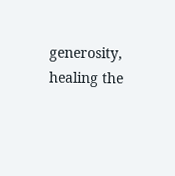generosity, healing the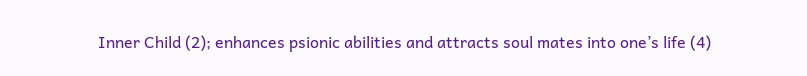Inner Child (2); enhances psionic abilities and attracts soul mates into one’s life (4)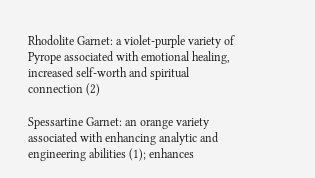Rhodolite Garnet: a violet-purple variety of Pyrope associated with emotional healing, increased self-worth and spiritual connection (2)

Spessartine Garnet: an orange variety associated with enhancing analytic and engineering abilities (1); enhances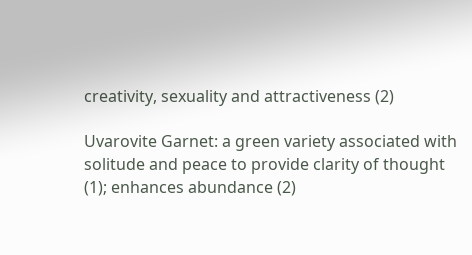creativity, sexuality and attractiveness (2)

Uvarovite Garnet: a green variety associated with solitude and peace to provide clarity of thought (1); enhances abundance (2)